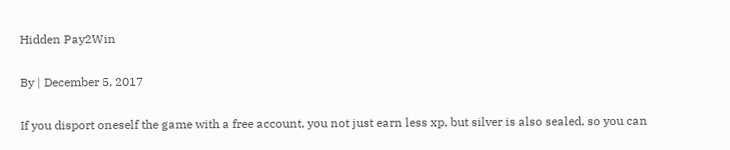Hidden Pay2Win

By | December 5, 2017

If you disport oneself the game with a free account, you not just earn less xp, but silver is also sealed, so you can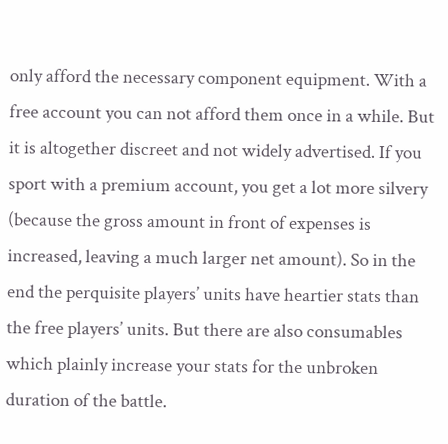only afford the necessary component equipment. With a free account you can not afford them once in a while. But it is altogether discreet and not widely advertised. If you sport with a premium account, you get a lot more silvery (because the gross amount in front of expenses is increased, leaving a much larger net amount). So in the end the perquisite players’ units have heartier stats than the free players’ units. But there are also consumables which plainly increase your stats for the unbroken duration of the battle.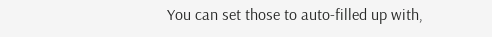You can set those to auto-filled up with,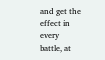and get the effect in every battle, at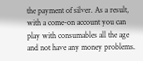the payment of silver. As a result, with a come-on account you can play with consumables all the age and not have any money problems.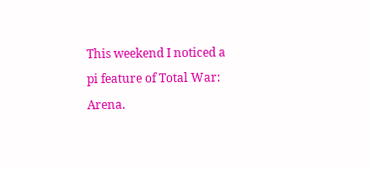This weekend I noticed a pi feature of Total War: Arena.